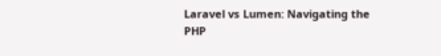Laravel vs Lumen: Navigating the PHP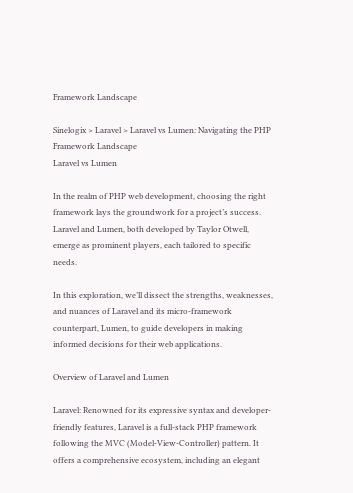Framework Landscape

Sinelogix > Laravel > Laravel vs Lumen: Navigating the PHP Framework Landscape
Laravel vs Lumen

In the realm of PHP web development, choosing the right framework lays the groundwork for a project’s success. Laravel and Lumen, both developed by Taylor Otwell, emerge as prominent players, each tailored to specific needs.

In this exploration, we’ll dissect the strengths, weaknesses, and nuances of Laravel and its micro-framework counterpart, Lumen, to guide developers in making informed decisions for their web applications.

Overview of Laravel and Lumen

Laravel: Renowned for its expressive syntax and developer-friendly features, Laravel is a full-stack PHP framework following the MVC (Model-View-Controller) pattern. It offers a comprehensive ecosystem, including an elegant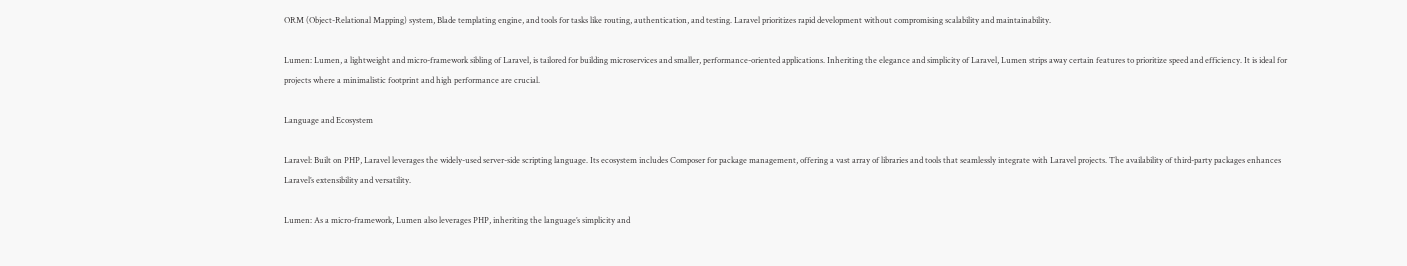ORM (Object-Relational Mapping) system, Blade templating engine, and tools for tasks like routing, authentication, and testing. Laravel prioritizes rapid development without compromising scalability and maintainability.

Lumen: Lumen, a lightweight and micro-framework sibling of Laravel, is tailored for building microservices and smaller, performance-oriented applications. Inheriting the elegance and simplicity of Laravel, Lumen strips away certain features to prioritize speed and efficiency. It is ideal for projects where a minimalistic footprint and high performance are crucial.

Language and Ecosystem

Laravel: Built on PHP, Laravel leverages the widely-used server-side scripting language. Its ecosystem includes Composer for package management, offering a vast array of libraries and tools that seamlessly integrate with Laravel projects. The availability of third-party packages enhances Laravel’s extensibility and versatility.

Lumen: As a micro-framework, Lumen also leverages PHP, inheriting the language’s simplicity and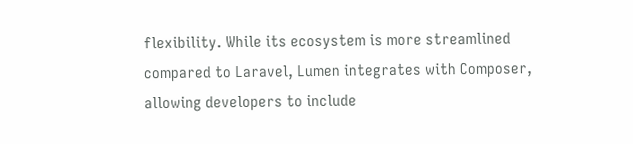flexibility. While its ecosystem is more streamlined compared to Laravel, Lumen integrates with Composer, allowing developers to include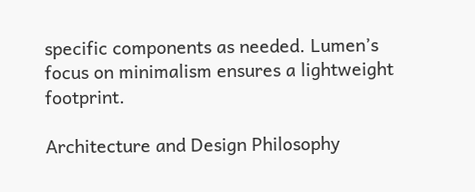specific components as needed. Lumen’s focus on minimalism ensures a lightweight footprint.

Architecture and Design Philosophy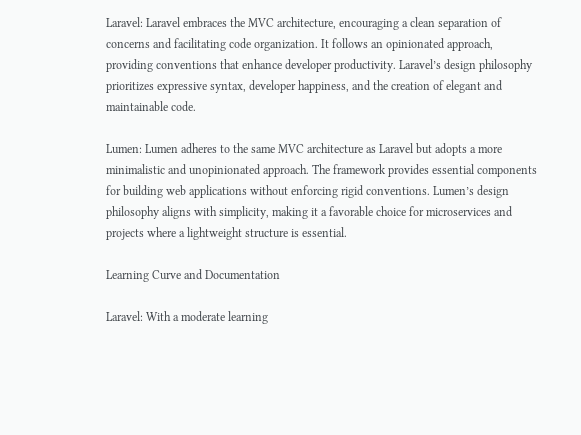Laravel: Laravel embraces the MVC architecture, encouraging a clean separation of concerns and facilitating code organization. It follows an opinionated approach, providing conventions that enhance developer productivity. Laravel’s design philosophy prioritizes expressive syntax, developer happiness, and the creation of elegant and maintainable code.

Lumen: Lumen adheres to the same MVC architecture as Laravel but adopts a more minimalistic and unopinionated approach. The framework provides essential components for building web applications without enforcing rigid conventions. Lumen’s design philosophy aligns with simplicity, making it a favorable choice for microservices and projects where a lightweight structure is essential.

Learning Curve and Documentation

Laravel: With a moderate learning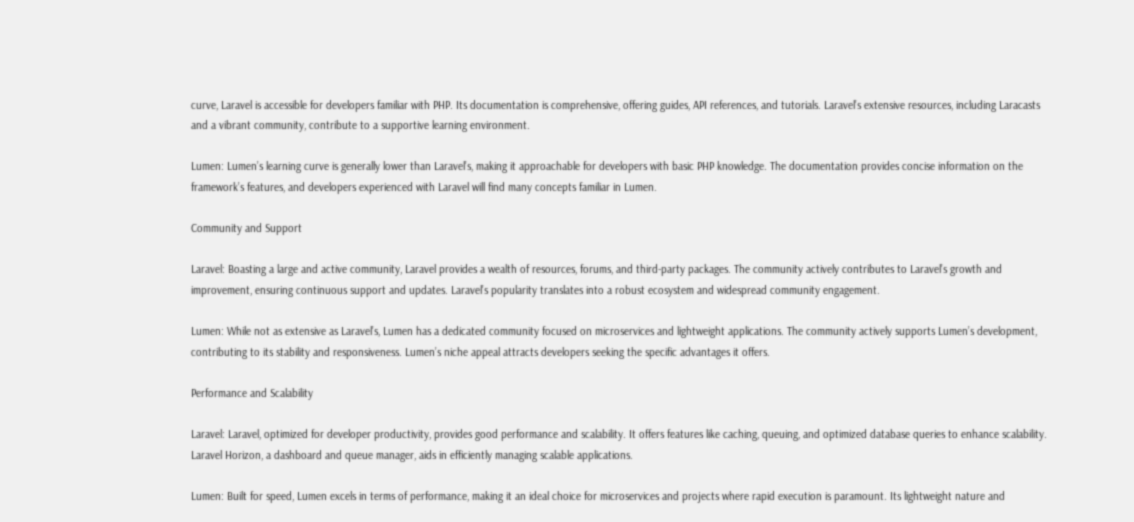curve, Laravel is accessible for developers familiar with PHP. Its documentation is comprehensive, offering guides, API references, and tutorials. Laravel’s extensive resources, including Laracasts and a vibrant community, contribute to a supportive learning environment.

Lumen: Lumen’s learning curve is generally lower than Laravel’s, making it approachable for developers with basic PHP knowledge. The documentation provides concise information on the framework’s features, and developers experienced with Laravel will find many concepts familiar in Lumen.

Community and Support

Laravel: Boasting a large and active community, Laravel provides a wealth of resources, forums, and third-party packages. The community actively contributes to Laravel’s growth and improvement, ensuring continuous support and updates. Laravel’s popularity translates into a robust ecosystem and widespread community engagement.

Lumen: While not as extensive as Laravel’s, Lumen has a dedicated community focused on microservices and lightweight applications. The community actively supports Lumen’s development, contributing to its stability and responsiveness. Lumen’s niche appeal attracts developers seeking the specific advantages it offers.

Performance and Scalability

Laravel: Laravel, optimized for developer productivity, provides good performance and scalability. It offers features like caching, queuing, and optimized database queries to enhance scalability. Laravel Horizon, a dashboard and queue manager, aids in efficiently managing scalable applications.

Lumen: Built for speed, Lumen excels in terms of performance, making it an ideal choice for microservices and projects where rapid execution is paramount. Its lightweight nature and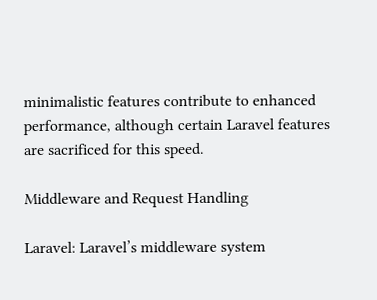minimalistic features contribute to enhanced performance, although certain Laravel features are sacrificed for this speed.

Middleware and Request Handling

Laravel: Laravel’s middleware system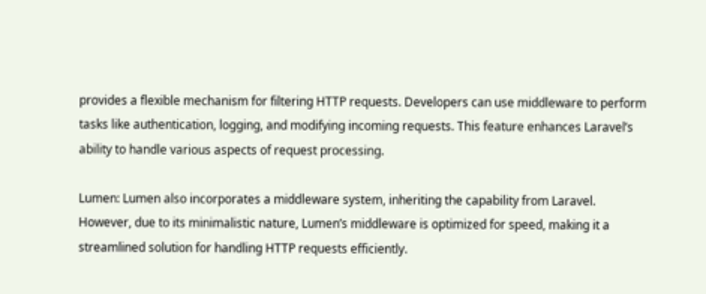provides a flexible mechanism for filtering HTTP requests. Developers can use middleware to perform tasks like authentication, logging, and modifying incoming requests. This feature enhances Laravel’s ability to handle various aspects of request processing.

Lumen: Lumen also incorporates a middleware system, inheriting the capability from Laravel. However, due to its minimalistic nature, Lumen’s middleware is optimized for speed, making it a streamlined solution for handling HTTP requests efficiently.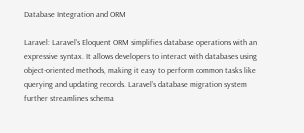Database Integration and ORM

Laravel: Laravel’s Eloquent ORM simplifies database operations with an expressive syntax. It allows developers to interact with databases using object-oriented methods, making it easy to perform common tasks like querying and updating records. Laravel’s database migration system further streamlines schema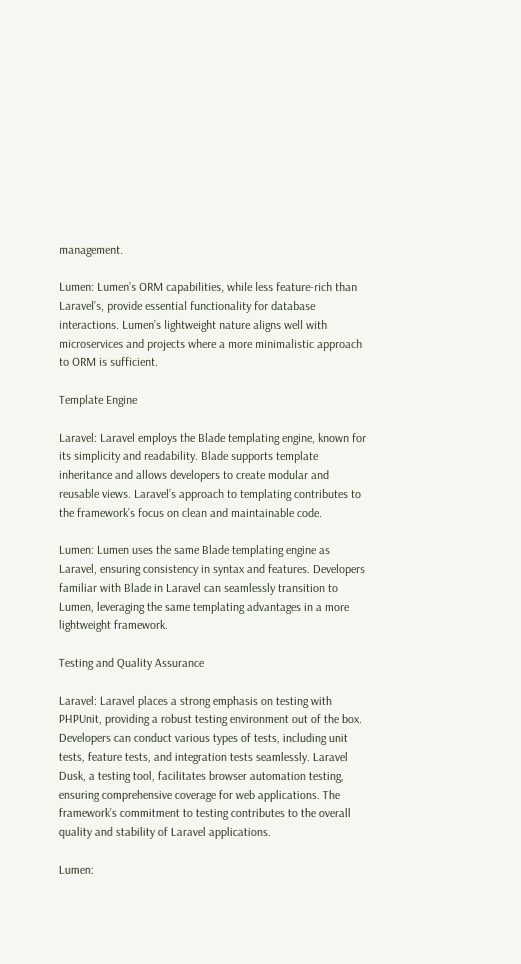management.

Lumen: Lumen’s ORM capabilities, while less feature-rich than Laravel’s, provide essential functionality for database interactions. Lumen’s lightweight nature aligns well with microservices and projects where a more minimalistic approach to ORM is sufficient.

Template Engine

Laravel: Laravel employs the Blade templating engine, known for its simplicity and readability. Blade supports template inheritance and allows developers to create modular and reusable views. Laravel’s approach to templating contributes to the framework’s focus on clean and maintainable code.

Lumen: Lumen uses the same Blade templating engine as Laravel, ensuring consistency in syntax and features. Developers familiar with Blade in Laravel can seamlessly transition to Lumen, leveraging the same templating advantages in a more lightweight framework.

Testing and Quality Assurance

Laravel: Laravel places a strong emphasis on testing with PHPUnit, providing a robust testing environment out of the box. Developers can conduct various types of tests, including unit tests, feature tests, and integration tests seamlessly. Laravel Dusk, a testing tool, facilitates browser automation testing, ensuring comprehensive coverage for web applications. The framework’s commitment to testing contributes to the overall quality and stability of Laravel applications.

Lumen: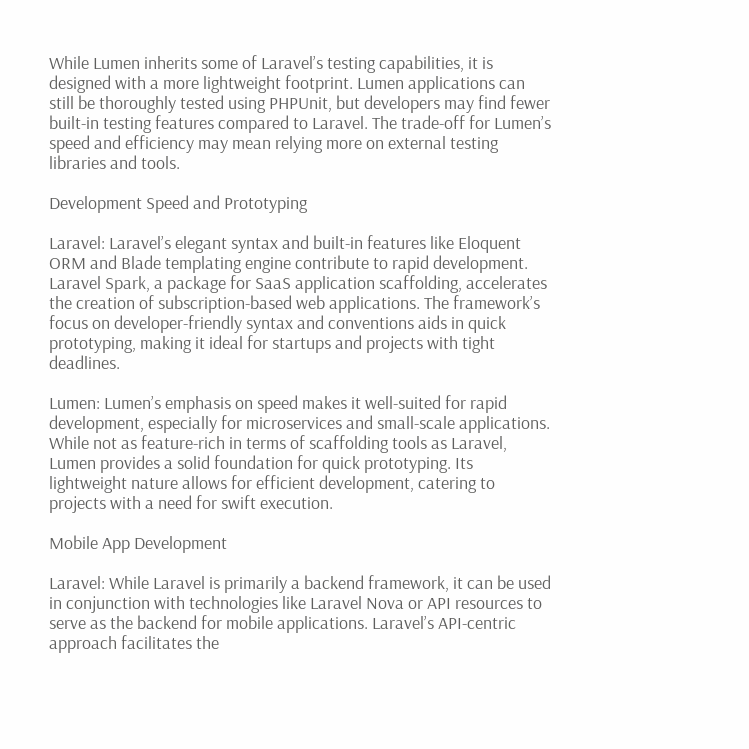While Lumen inherits some of Laravel’s testing capabilities, it is designed with a more lightweight footprint. Lumen applications can still be thoroughly tested using PHPUnit, but developers may find fewer built-in testing features compared to Laravel. The trade-off for Lumen’s speed and efficiency may mean relying more on external testing libraries and tools.

Development Speed and Prototyping

Laravel: Laravel’s elegant syntax and built-in features like Eloquent ORM and Blade templating engine contribute to rapid development. Laravel Spark, a package for SaaS application scaffolding, accelerates the creation of subscription-based web applications. The framework’s focus on developer-friendly syntax and conventions aids in quick prototyping, making it ideal for startups and projects with tight deadlines.

Lumen: Lumen’s emphasis on speed makes it well-suited for rapid development, especially for microservices and small-scale applications. While not as feature-rich in terms of scaffolding tools as Laravel, Lumen provides a solid foundation for quick prototyping. Its lightweight nature allows for efficient development, catering to projects with a need for swift execution.

Mobile App Development

Laravel: While Laravel is primarily a backend framework, it can be used in conjunction with technologies like Laravel Nova or API resources to serve as the backend for mobile applications. Laravel’s API-centric approach facilitates the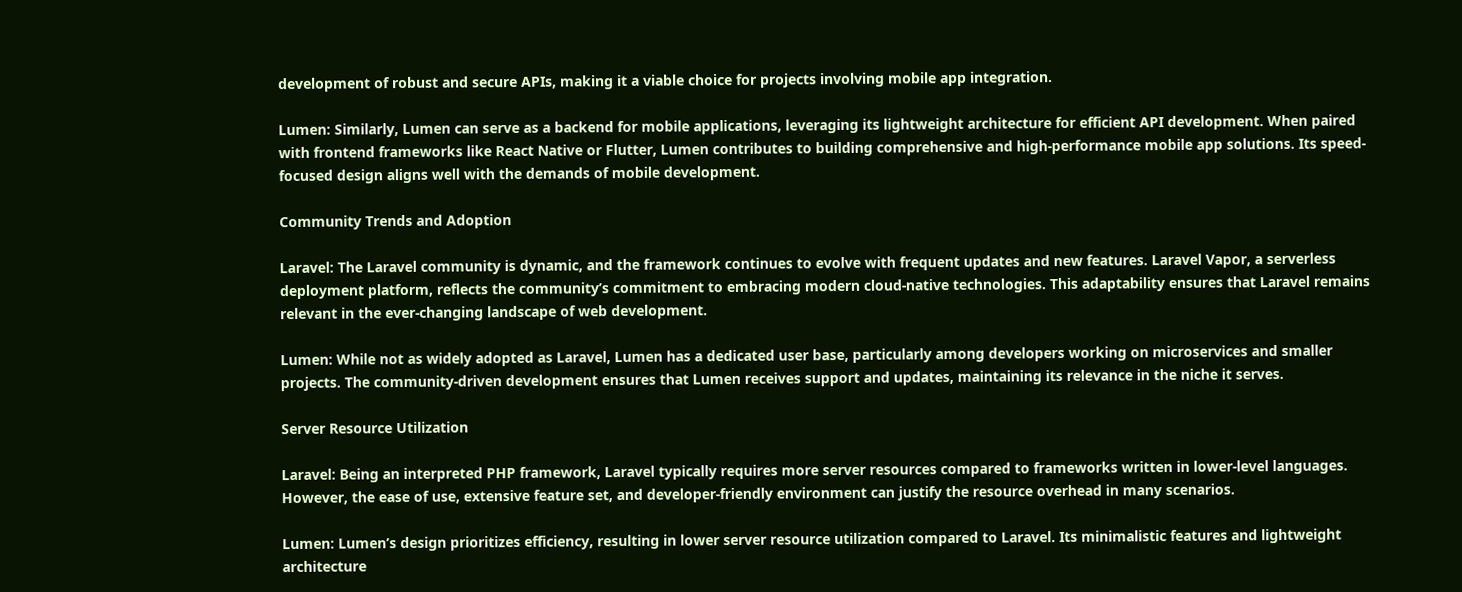development of robust and secure APIs, making it a viable choice for projects involving mobile app integration.

Lumen: Similarly, Lumen can serve as a backend for mobile applications, leveraging its lightweight architecture for efficient API development. When paired with frontend frameworks like React Native or Flutter, Lumen contributes to building comprehensive and high-performance mobile app solutions. Its speed-focused design aligns well with the demands of mobile development.

Community Trends and Adoption

Laravel: The Laravel community is dynamic, and the framework continues to evolve with frequent updates and new features. Laravel Vapor, a serverless deployment platform, reflects the community’s commitment to embracing modern cloud-native technologies. This adaptability ensures that Laravel remains relevant in the ever-changing landscape of web development.

Lumen: While not as widely adopted as Laravel, Lumen has a dedicated user base, particularly among developers working on microservices and smaller projects. The community-driven development ensures that Lumen receives support and updates, maintaining its relevance in the niche it serves.

Server Resource Utilization

Laravel: Being an interpreted PHP framework, Laravel typically requires more server resources compared to frameworks written in lower-level languages. However, the ease of use, extensive feature set, and developer-friendly environment can justify the resource overhead in many scenarios.

Lumen: Lumen’s design prioritizes efficiency, resulting in lower server resource utilization compared to Laravel. Its minimalistic features and lightweight architecture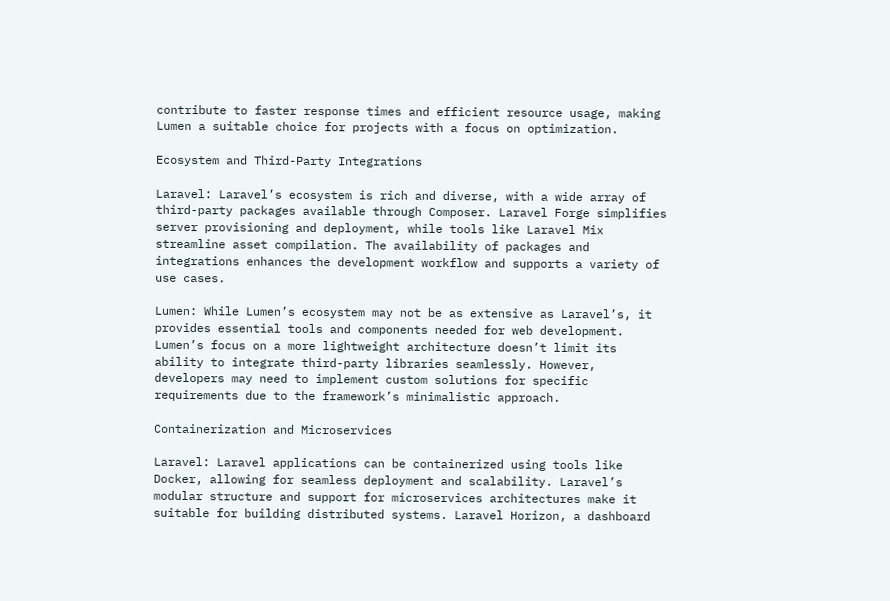contribute to faster response times and efficient resource usage, making Lumen a suitable choice for projects with a focus on optimization.

Ecosystem and Third-Party Integrations

Laravel: Laravel’s ecosystem is rich and diverse, with a wide array of third-party packages available through Composer. Laravel Forge simplifies server provisioning and deployment, while tools like Laravel Mix streamline asset compilation. The availability of packages and integrations enhances the development workflow and supports a variety of use cases.

Lumen: While Lumen’s ecosystem may not be as extensive as Laravel’s, it provides essential tools and components needed for web development. Lumen’s focus on a more lightweight architecture doesn’t limit its ability to integrate third-party libraries seamlessly. However, developers may need to implement custom solutions for specific requirements due to the framework’s minimalistic approach.

Containerization and Microservices

Laravel: Laravel applications can be containerized using tools like Docker, allowing for seamless deployment and scalability. Laravel’s modular structure and support for microservices architectures make it suitable for building distributed systems. Laravel Horizon, a dashboard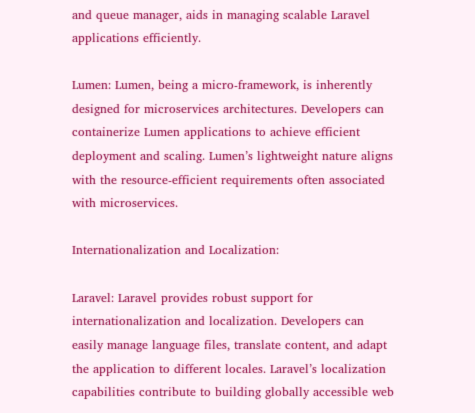and queue manager, aids in managing scalable Laravel applications efficiently.

Lumen: Lumen, being a micro-framework, is inherently designed for microservices architectures. Developers can containerize Lumen applications to achieve efficient deployment and scaling. Lumen’s lightweight nature aligns with the resource-efficient requirements often associated with microservices.

Internationalization and Localization:

Laravel: Laravel provides robust support for internationalization and localization. Developers can easily manage language files, translate content, and adapt the application to different locales. Laravel’s localization capabilities contribute to building globally accessible web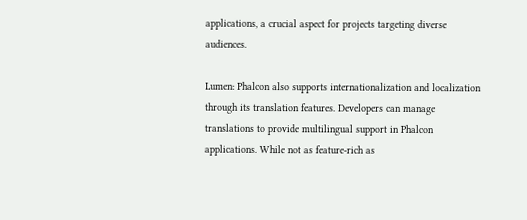applications, a crucial aspect for projects targeting diverse audiences.

Lumen: Phalcon also supports internationalization and localization through its translation features. Developers can manage translations to provide multilingual support in Phalcon applications. While not as feature-rich as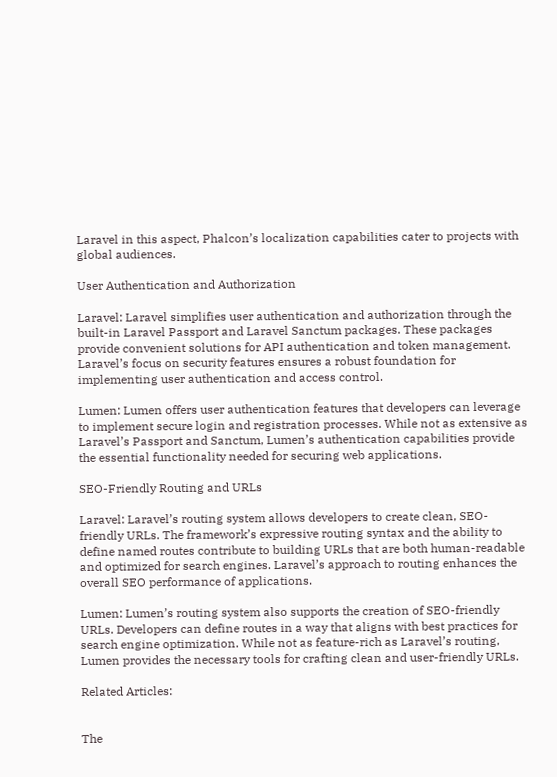Laravel in this aspect, Phalcon’s localization capabilities cater to projects with global audiences.

User Authentication and Authorization

Laravel: Laravel simplifies user authentication and authorization through the built-in Laravel Passport and Laravel Sanctum packages. These packages provide convenient solutions for API authentication and token management. Laravel’s focus on security features ensures a robust foundation for implementing user authentication and access control.

Lumen: Lumen offers user authentication features that developers can leverage to implement secure login and registration processes. While not as extensive as Laravel’s Passport and Sanctum, Lumen’s authentication capabilities provide the essential functionality needed for securing web applications.

SEO-Friendly Routing and URLs

Laravel: Laravel’s routing system allows developers to create clean, SEO-friendly URLs. The framework’s expressive routing syntax and the ability to define named routes contribute to building URLs that are both human-readable and optimized for search engines. Laravel’s approach to routing enhances the overall SEO performance of applications.

Lumen: Lumen’s routing system also supports the creation of SEO-friendly URLs. Developers can define routes in a way that aligns with best practices for search engine optimization. While not as feature-rich as Laravel’s routing, Lumen provides the necessary tools for crafting clean and user-friendly URLs.

Related Articles:


The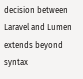decision between Laravel and Lumen extends beyond syntax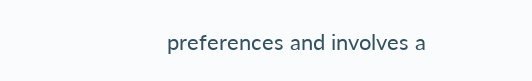preferences and involves a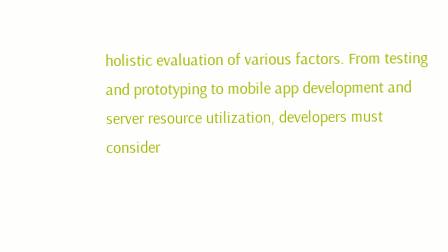holistic evaluation of various factors. From testing and prototyping to mobile app development and server resource utilization, developers must consider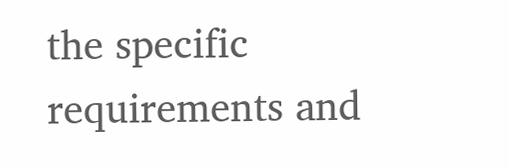the specific requirements and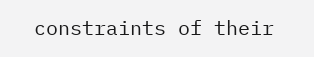constraints of their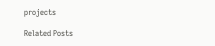projects

Related Posts